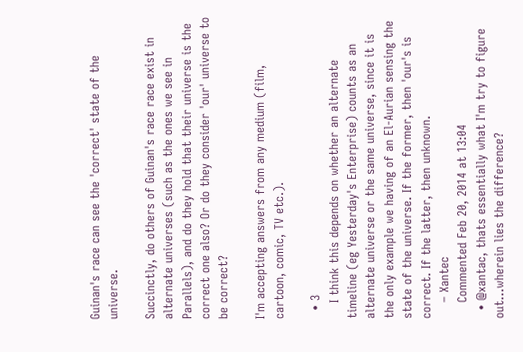Guinan's race can see the 'correct' state of the universe.

Succinctly, do others of Guinan's race race exist in alternate universes (such as the ones we see in Parallels), and do they hold that their universe is the correct one also? Or do they consider 'our' universe to be correct?

I'm accepting answers from any medium (film, cartoon, comic, TV etc.).

  • 3
    I think this depends on whether an alternate timeline (eg Yesterday's Enterprise) counts as an alternate universe or the same universe, since it is the only example we having of an El-Aurian sensing the state of the universe. If the former, then 'our's is correct. If the latter, then unknown.
    – Xantec
    Commented Feb 20, 2014 at 13:04
  • @xantac, thats essentially what I'm try to figure out...wherein lies the difference?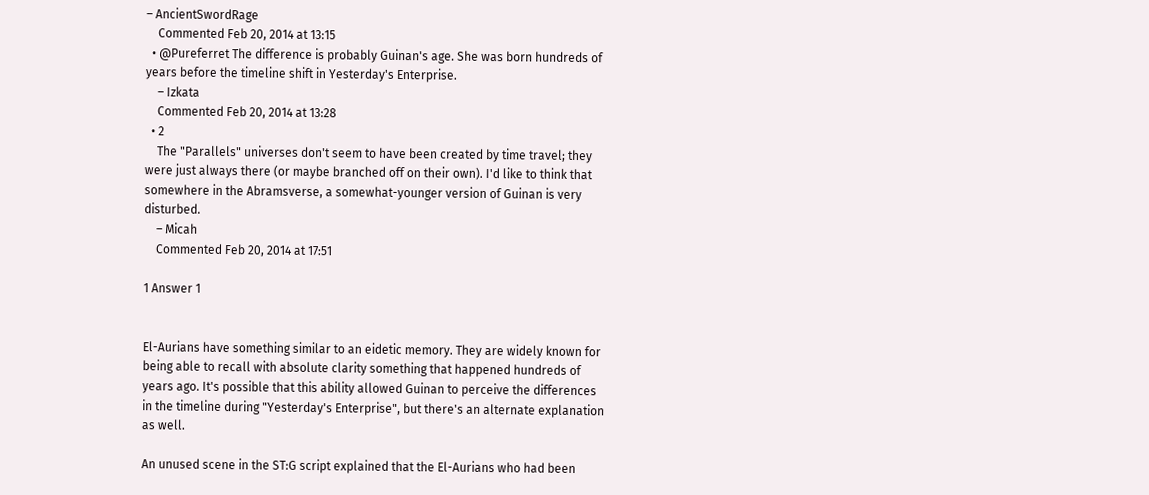– AncientSwordRage
    Commented Feb 20, 2014 at 13:15
  • @Pureferret The difference is probably Guinan's age. She was born hundreds of years before the timeline shift in Yesterday's Enterprise.
    – Izkata
    Commented Feb 20, 2014 at 13:28
  • 2
    The "Parallels" universes don't seem to have been created by time travel; they were just always there (or maybe branched off on their own). I'd like to think that somewhere in the Abramsverse, a somewhat-younger version of Guinan is very disturbed.
    – Micah
    Commented Feb 20, 2014 at 17:51

1 Answer 1


El-Aurians have something similar to an eidetic memory. They are widely known for being able to recall with absolute clarity something that happened hundreds of years ago. It's possible that this ability allowed Guinan to perceive the differences in the timeline during "Yesterday's Enterprise", but there's an alternate explanation as well.

An unused scene in the ST:G script explained that the El-Aurians who had been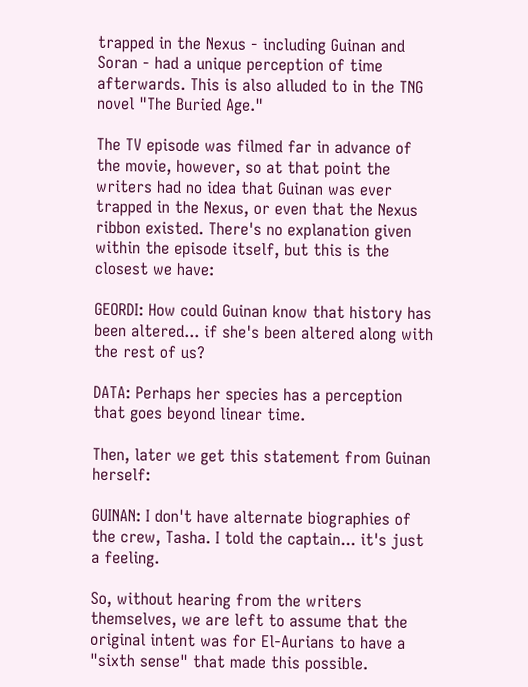trapped in the Nexus - including Guinan and Soran - had a unique perception of time afterwards. This is also alluded to in the TNG novel "The Buried Age."

The TV episode was filmed far in advance of the movie, however, so at that point the writers had no idea that Guinan was ever trapped in the Nexus, or even that the Nexus ribbon existed. There's no explanation given within the episode itself, but this is the closest we have:

GEORDI: How could Guinan know that history has been altered... if she's been altered along with the rest of us?

DATA: Perhaps her species has a perception that goes beyond linear time.

Then, later we get this statement from Guinan herself:

GUINAN: I don't have alternate biographies of the crew, Tasha. I told the captain... it's just a feeling.

So, without hearing from the writers themselves, we are left to assume that the original intent was for El-Aurians to have a "sixth sense" that made this possible.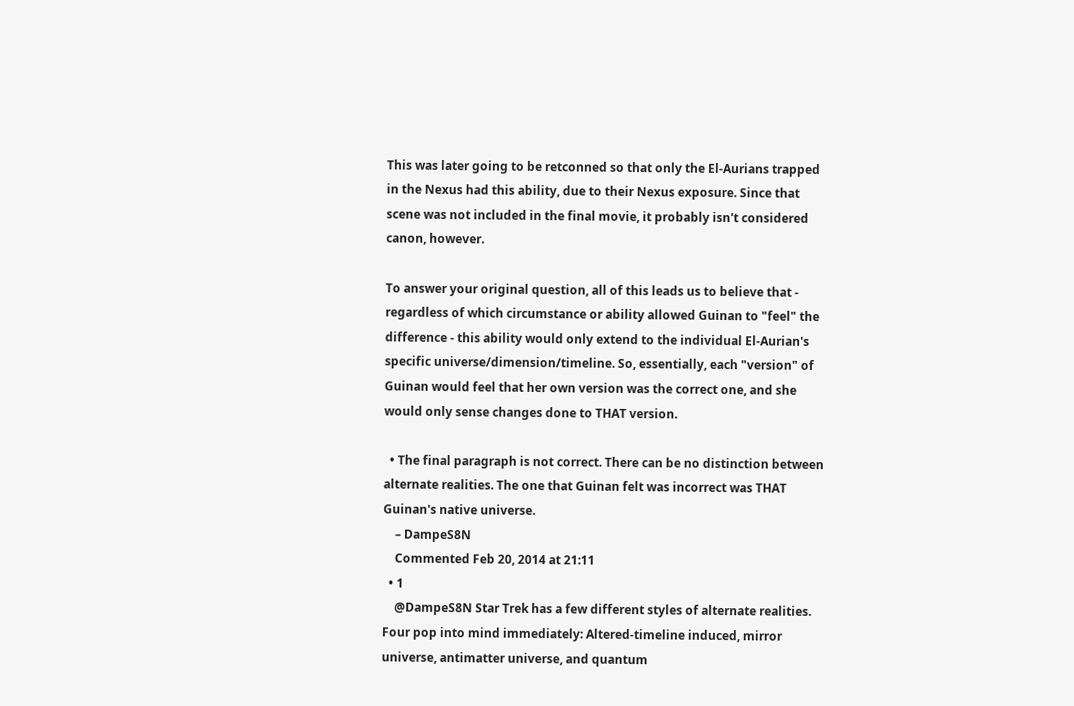This was later going to be retconned so that only the El-Aurians trapped in the Nexus had this ability, due to their Nexus exposure. Since that scene was not included in the final movie, it probably isn't considered canon, however.

To answer your original question, all of this leads us to believe that - regardless of which circumstance or ability allowed Guinan to "feel" the difference - this ability would only extend to the individual El-Aurian's specific universe/dimension/timeline. So, essentially, each "version" of Guinan would feel that her own version was the correct one, and she would only sense changes done to THAT version.

  • The final paragraph is not correct. There can be no distinction between alternate realities. The one that Guinan felt was incorrect was THAT Guinan's native universe.
    – DampeS8N
    Commented Feb 20, 2014 at 21:11
  • 1
    @DampeS8N Star Trek has a few different styles of alternate realities. Four pop into mind immediately: Altered-timeline induced, mirror universe, antimatter universe, and quantum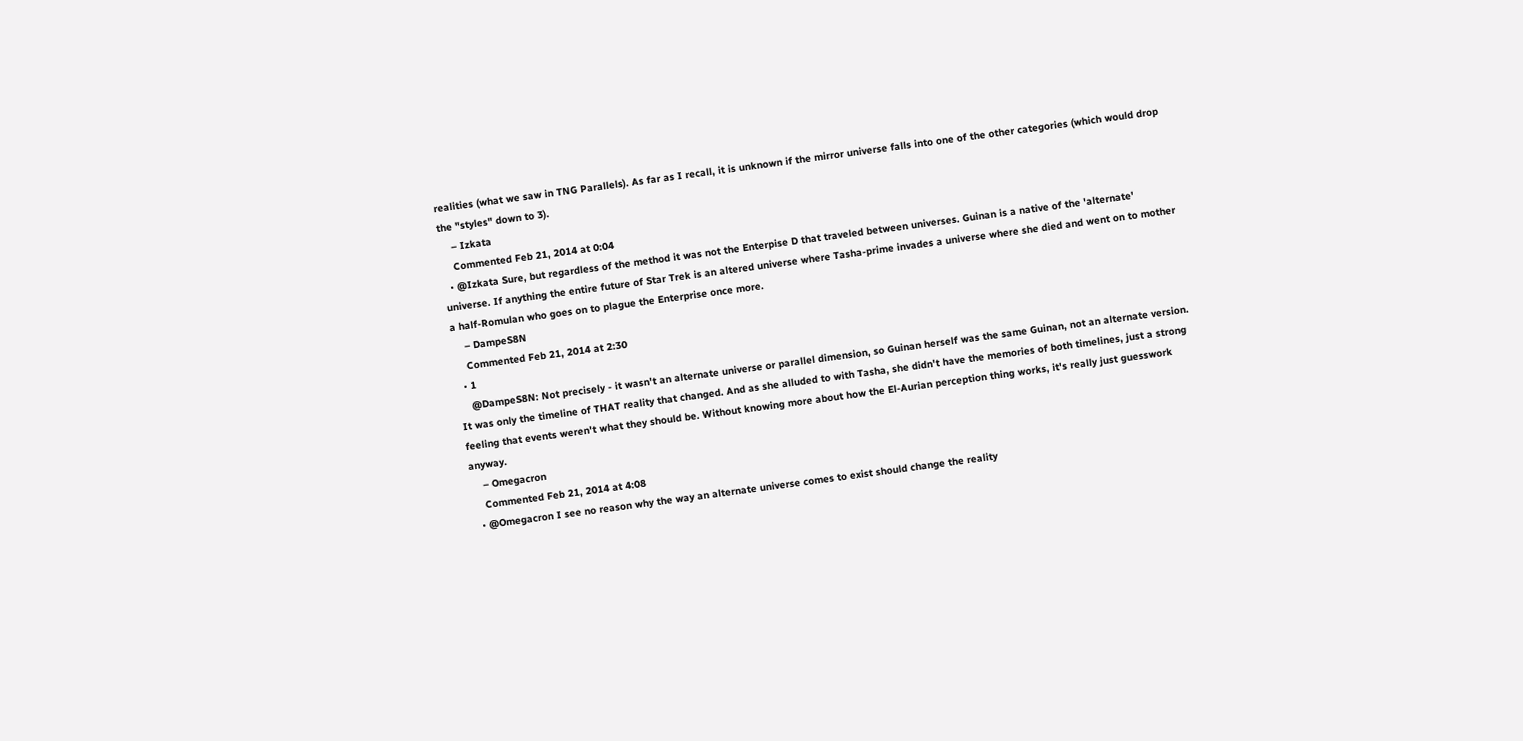realities (what we saw in TNG Parallels). As far as I recall, it is unknown if the mirror universe falls into one of the other categories (which would drop the "styles" down to 3).
    – Izkata
    Commented Feb 21, 2014 at 0:04
  • @Izkata Sure, but regardless of the method it was not the Enterpise D that traveled between universes. Guinan is a native of the 'alternate' universe. If anything the entire future of Star Trek is an altered universe where Tasha-prime invades a universe where she died and went on to mother a half-Romulan who goes on to plague the Enterprise once more.
    – DampeS8N
    Commented Feb 21, 2014 at 2:30
  • 1
    @DampeS8N: Not precisely - it wasn't an alternate universe or parallel dimension, so Guinan herself was the same Guinan, not an alternate version. It was only the timeline of THAT reality that changed. And as she alluded to with Tasha, she didn't have the memories of both timelines, just a strong feeling that events weren't what they should be. Without knowing more about how the El-Aurian perception thing works, it's really just guesswork anyway.
    – Omegacron
    Commented Feb 21, 2014 at 4:08
  • @Omegacron I see no reason why the way an alternate universe comes to exist should change the reality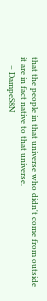that the people in that universe who didn't come from outside it are in fact native to that universe.
    – DampeS8N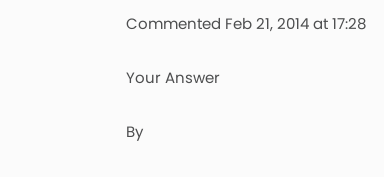Commented Feb 21, 2014 at 17:28

Your Answer

By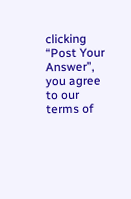clicking “Post Your Answer”, you agree to our terms of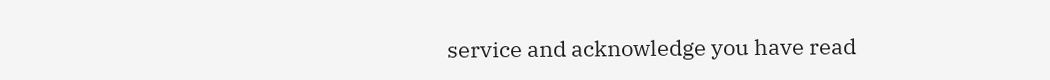service and acknowledge you have read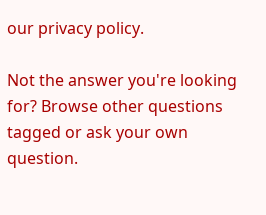our privacy policy.

Not the answer you're looking for? Browse other questions tagged or ask your own question.